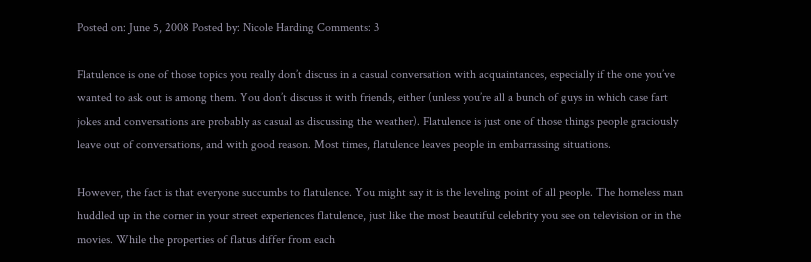Posted on: June 5, 2008 Posted by: Nicole Harding Comments: 3

Flatulence is one of those topics you really don’t discuss in a casual conversation with acquaintances, especially if the one you’ve wanted to ask out is among them. You don’t discuss it with friends, either (unless you’re all a bunch of guys in which case fart jokes and conversations are probably as casual as discussing the weather). Flatulence is just one of those things people graciously leave out of conversations, and with good reason. Most times, flatulence leaves people in embarrassing situations.

However, the fact is that everyone succumbs to flatulence. You might say it is the leveling point of all people. The homeless man huddled up in the corner in your street experiences flatulence, just like the most beautiful celebrity you see on television or in the movies. While the properties of flatus differ from each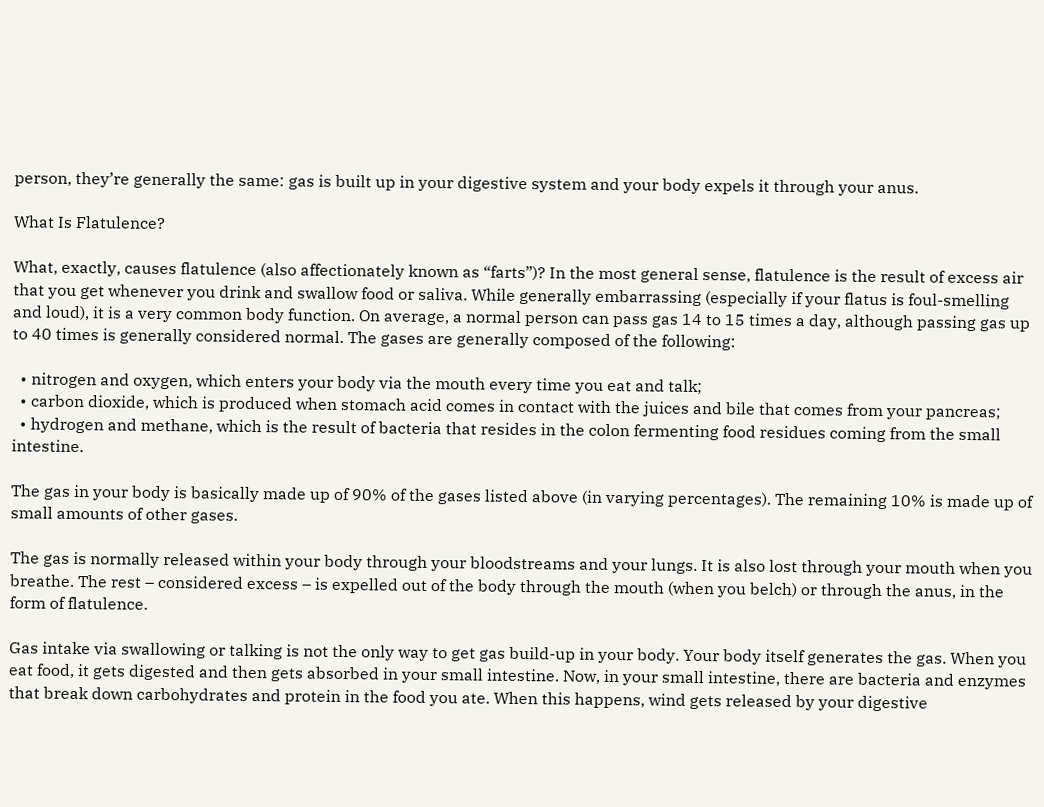person, they’re generally the same: gas is built up in your digestive system and your body expels it through your anus.

What Is Flatulence?

What, exactly, causes flatulence (also affectionately known as “farts”)? In the most general sense, flatulence is the result of excess air that you get whenever you drink and swallow food or saliva. While generally embarrassing (especially if your flatus is foul-smelling and loud), it is a very common body function. On average, a normal person can pass gas 14 to 15 times a day, although passing gas up to 40 times is generally considered normal. The gases are generally composed of the following:

  • nitrogen and oxygen, which enters your body via the mouth every time you eat and talk;
  • carbon dioxide, which is produced when stomach acid comes in contact with the juices and bile that comes from your pancreas;
  • hydrogen and methane, which is the result of bacteria that resides in the colon fermenting food residues coming from the small intestine.

The gas in your body is basically made up of 90% of the gases listed above (in varying percentages). The remaining 10% is made up of small amounts of other gases.

The gas is normally released within your body through your bloodstreams and your lungs. It is also lost through your mouth when you breathe. The rest – considered excess – is expelled out of the body through the mouth (when you belch) or through the anus, in the form of flatulence.

Gas intake via swallowing or talking is not the only way to get gas build-up in your body. Your body itself generates the gas. When you eat food, it gets digested and then gets absorbed in your small intestine. Now, in your small intestine, there are bacteria and enzymes that break down carbohydrates and protein in the food you ate. When this happens, wind gets released by your digestive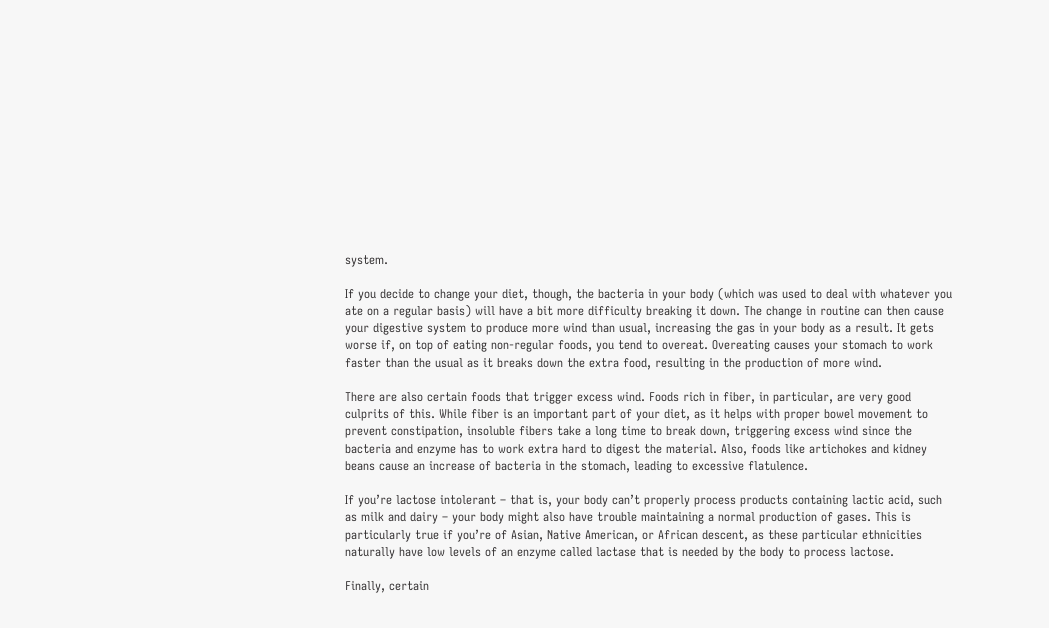system.

If you decide to change your diet, though, the bacteria in your body (which was used to deal with whatever you ate on a regular basis) will have a bit more difficulty breaking it down. The change in routine can then cause your digestive system to produce more wind than usual, increasing the gas in your body as a result. It gets worse if, on top of eating non-regular foods, you tend to overeat. Overeating causes your stomach to work faster than the usual as it breaks down the extra food, resulting in the production of more wind.

There are also certain foods that trigger excess wind. Foods rich in fiber, in particular, are very good culprits of this. While fiber is an important part of your diet, as it helps with proper bowel movement to prevent constipation, insoluble fibers take a long time to break down, triggering excess wind since the bacteria and enzyme has to work extra hard to digest the material. Also, foods like artichokes and kidney beans cause an increase of bacteria in the stomach, leading to excessive flatulence.

If you’re lactose intolerant – that is, your body can’t properly process products containing lactic acid, such as milk and dairy – your body might also have trouble maintaining a normal production of gases. This is particularly true if you’re of Asian, Native American, or African descent, as these particular ethnicities naturally have low levels of an enzyme called lactase that is needed by the body to process lactose.

Finally, certain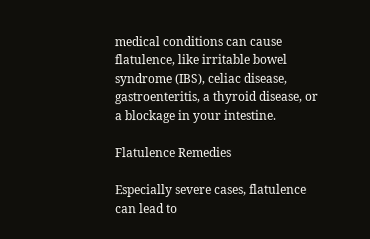medical conditions can cause flatulence, like irritable bowel syndrome (IBS), celiac disease, gastroenteritis, a thyroid disease, or a blockage in your intestine.

Flatulence Remedies

Especially severe cases, flatulence can lead to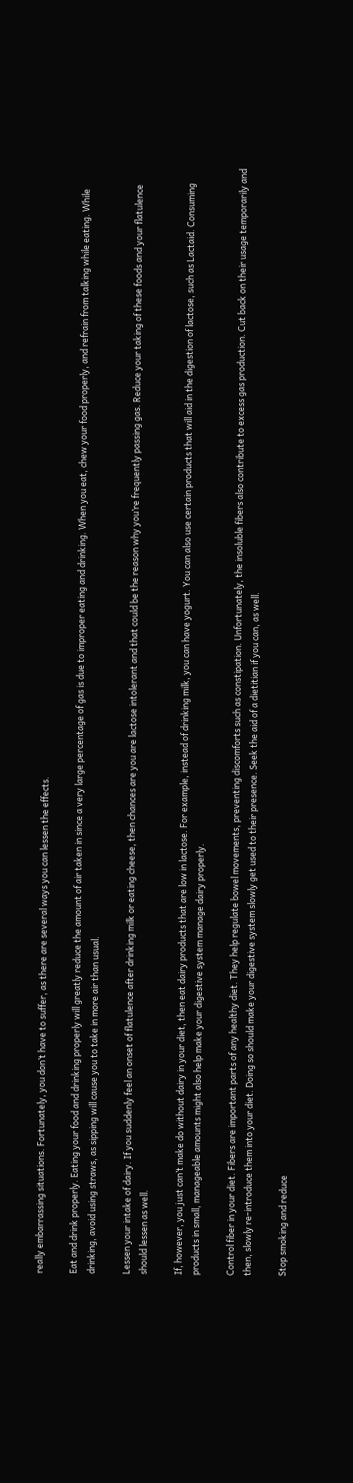really embarrassing situations. Fortunately, you don’t have to suffer, as there are several ways you can lessen the effects.

Eat and drink properly. Eating your food and drinking properly will greatly reduce the amount of air taken in since a very large percentage of gas is due to improper eating and drinking. When you eat, chew your food properly, and refrain from talking while eating. While drinking, avoid using straws, as sipping will cause you to take in more air than usual.

Lessen your intake of dairy. If you suddenly feel an onset of flatulence after drinking milk or eating cheese, then chances are you are lactose intolerant and that could be the reason why you’re frequently passing gas. Reduce your taking of these foods and your flatulence should lessen as well.

If, however, you just can’t make do without dairy in your diet, then eat dairy products that are low in lactose. For example, instead of drinking milk, you can have yogurt. You can also use certain products that will aid in the digestion of lactose, such as Lactaid. Consuming products in small, manageable amounts might also help make your digestive system manage dairy properly.

Control fiber in your diet. Fibers are important parts of any healthy diet. They help regulate bowel movements, preventing discomforts such as constipation. Unfortunately, the insoluble fibers also contribute to excess gas production. Cut back on their usage temporarily and then, slowly re-introduce them into your diet. Doing so should make your digestive system slowly get used to their presence. Seek the aid of a dietitian if you can, as well.

Stop smoking and reduce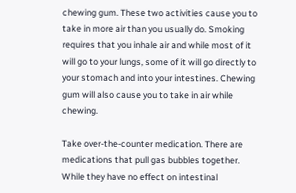chewing gum. These two activities cause you to take in more air than you usually do. Smoking requires that you inhale air and while most of it will go to your lungs, some of it will go directly to your stomach and into your intestines. Chewing gum will also cause you to take in air while chewing.

Take over-the-counter medication. There are medications that pull gas bubbles together. While they have no effect on intestinal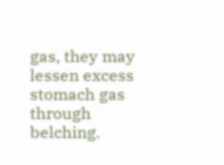gas, they may lessen excess stomach gas through belching.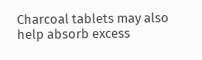Charcoal tablets may also help absorb excess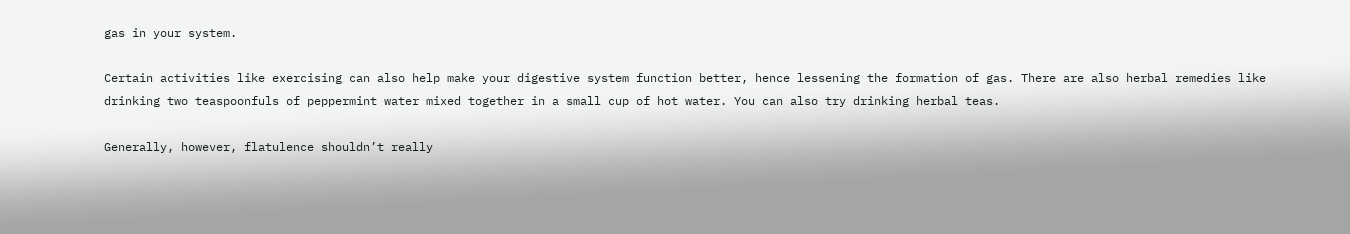gas in your system.

Certain activities like exercising can also help make your digestive system function better, hence lessening the formation of gas. There are also herbal remedies like drinking two teaspoonfuls of peppermint water mixed together in a small cup of hot water. You can also try drinking herbal teas.

Generally, however, flatulence shouldn’t really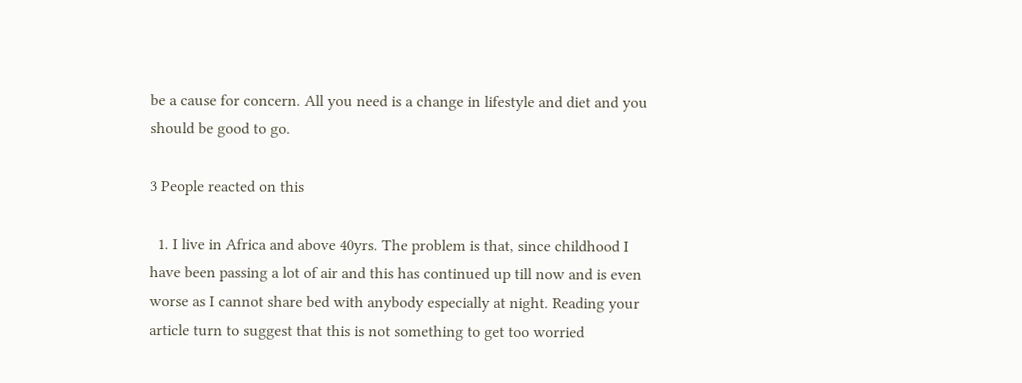be a cause for concern. All you need is a change in lifestyle and diet and you should be good to go.

3 People reacted on this

  1. I live in Africa and above 40yrs. The problem is that, since childhood I have been passing a lot of air and this has continued up till now and is even worse as I cannot share bed with anybody especially at night. Reading your article turn to suggest that this is not something to get too worried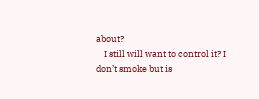about?
    I still will want to control it? I don’t smoke but is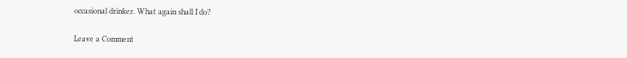occasional drinker. What again shall I do?

Leave a Comment